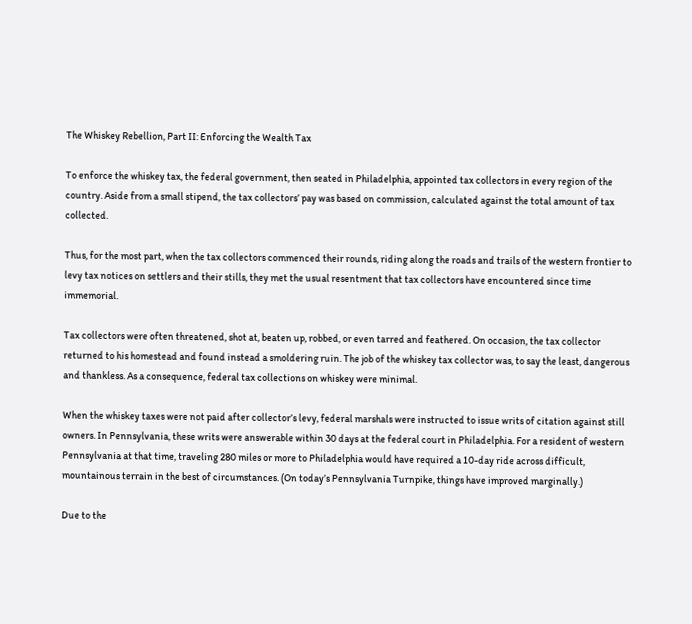The Whiskey Rebellion, Part II: Enforcing the Wealth Tax

To enforce the whiskey tax, the federal government, then seated in Philadelphia, appointed tax collectors in every region of the country. Aside from a small stipend, the tax collectors’ pay was based on commission, calculated against the total amount of tax collected.

Thus, for the most part, when the tax collectors commenced their rounds, riding along the roads and trails of the western frontier to levy tax notices on settlers and their stills, they met the usual resentment that tax collectors have encountered since time immemorial.

Tax collectors were often threatened, shot at, beaten up, robbed, or even tarred and feathered. On occasion, the tax collector returned to his homestead and found instead a smoldering ruin. The job of the whiskey tax collector was, to say the least, dangerous and thankless. As a consequence, federal tax collections on whiskey were minimal.

When the whiskey taxes were not paid after collector’s levy, federal marshals were instructed to issue writs of citation against still owners. In Pennsylvania, these writs were answerable within 30 days at the federal court in Philadelphia. For a resident of western Pennsylvania at that time, traveling 280 miles or more to Philadelphia would have required a 10-day ride across difficult, mountainous terrain in the best of circumstances. (On today’s Pennsylvania Turnpike, things have improved marginally.)

Due to the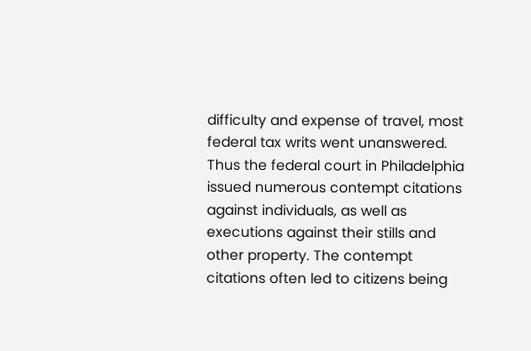difficulty and expense of travel, most federal tax writs went unanswered. Thus the federal court in Philadelphia issued numerous contempt citations against individuals, as well as executions against their stills and other property. The contempt citations often led to citizens being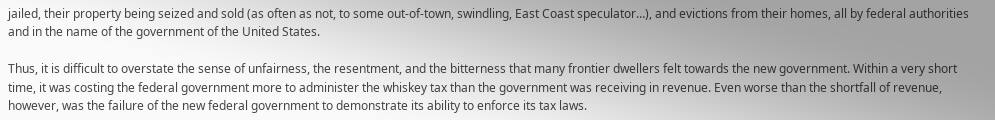jailed, their property being seized and sold (as often as not, to some out-of-town, swindling, East Coast speculator…), and evictions from their homes, all by federal authorities and in the name of the government of the United States.

Thus, it is difficult to overstate the sense of unfairness, the resentment, and the bitterness that many frontier dwellers felt towards the new government. Within a very short time, it was costing the federal government more to administer the whiskey tax than the government was receiving in revenue. Even worse than the shortfall of revenue, however, was the failure of the new federal government to demonstrate its ability to enforce its tax laws.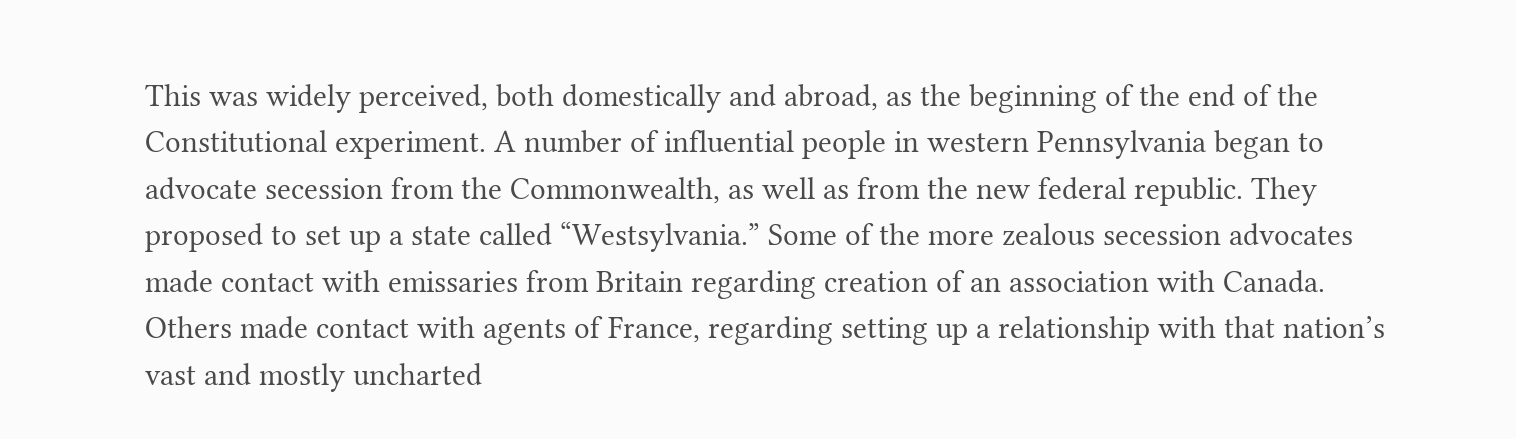This was widely perceived, both domestically and abroad, as the beginning of the end of the Constitutional experiment. A number of influential people in western Pennsylvania began to advocate secession from the Commonwealth, as well as from the new federal republic. They proposed to set up a state called “Westsylvania.” Some of the more zealous secession advocates made contact with emissaries from Britain regarding creation of an association with Canada. Others made contact with agents of France, regarding setting up a relationship with that nation’s vast and mostly uncharted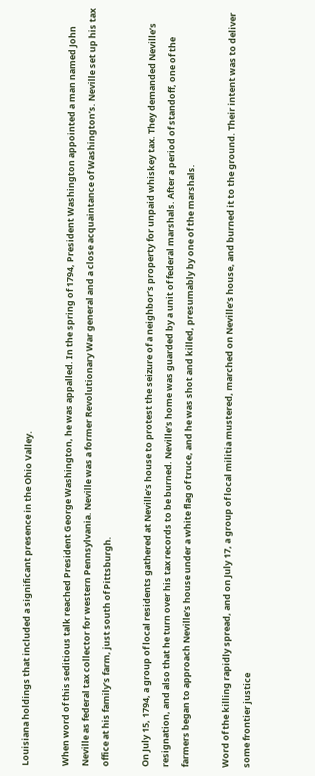Louisiana holdings that included a significant presence in the Ohio Valley.

When word of this seditious talk reached President George Washington, he was appalled. In the spring of 1794, President Washington appointed a man named John Neville as federal tax collector for western Pennsylvania. Neville was a former Revolutionary War general and a close acquaintance of Washington’s. Neville set up his tax office at his family’s farm, just south of Pittsburgh.

On July 15, 1794, a group of local residents gathered at Neville’s house to protest the seizure of a neighbor’s property for unpaid whiskey tax. They demanded Neville’s resignation, and also that he turn over his tax records to be burned. Neville’s home was guarded by a unit of federal marshals. After a period of standoff, one of the farmers began to approach Neville’s house under a white flag of truce, and he was shot and killed, presumably by one of the marshals.

Word of the killing rapidly spread, and on July 17, a group of local militia mustered, marched on Neville’s house, and burned it to the ground. Their intent was to deliver some frontier justice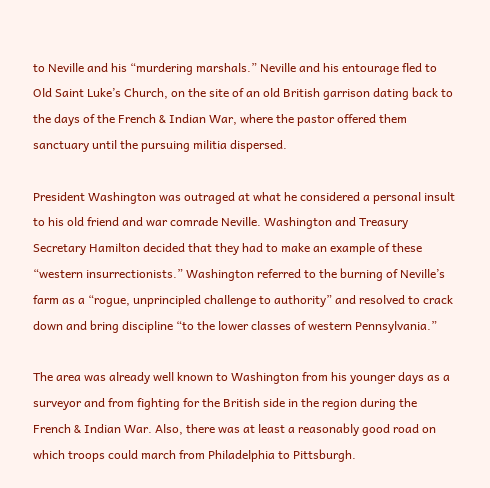to Neville and his “murdering marshals.” Neville and his entourage fled to Old Saint Luke’s Church, on the site of an old British garrison dating back to the days of the French & Indian War, where the pastor offered them sanctuary until the pursuing militia dispersed.

President Washington was outraged at what he considered a personal insult to his old friend and war comrade Neville. Washington and Treasury Secretary Hamilton decided that they had to make an example of these “western insurrectionists.” Washington referred to the burning of Neville’s farm as a “rogue, unprincipled challenge to authority” and resolved to crack down and bring discipline “to the lower classes of western Pennsylvania.”

The area was already well known to Washington from his younger days as a surveyor and from fighting for the British side in the region during the French & Indian War. Also, there was at least a reasonably good road on which troops could march from Philadelphia to Pittsburgh.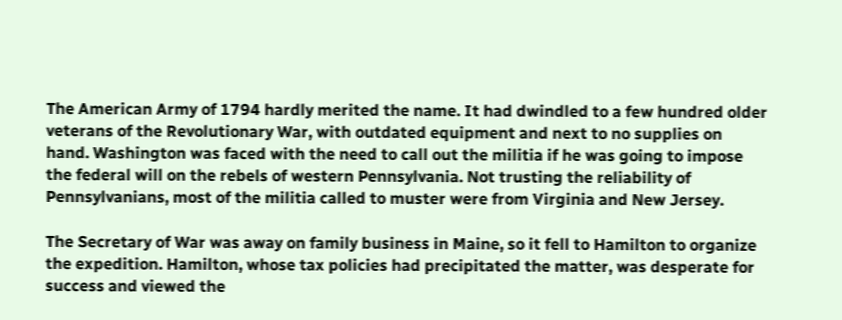The American Army of 1794 hardly merited the name. It had dwindled to a few hundred older veterans of the Revolutionary War, with outdated equipment and next to no supplies on hand. Washington was faced with the need to call out the militia if he was going to impose the federal will on the rebels of western Pennsylvania. Not trusting the reliability of Pennsylvanians, most of the militia called to muster were from Virginia and New Jersey.

The Secretary of War was away on family business in Maine, so it fell to Hamilton to organize the expedition. Hamilton, whose tax policies had precipitated the matter, was desperate for success and viewed the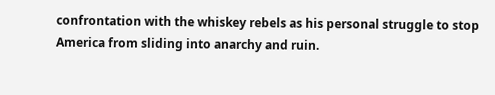confrontation with the whiskey rebels as his personal struggle to stop America from sliding into anarchy and ruin.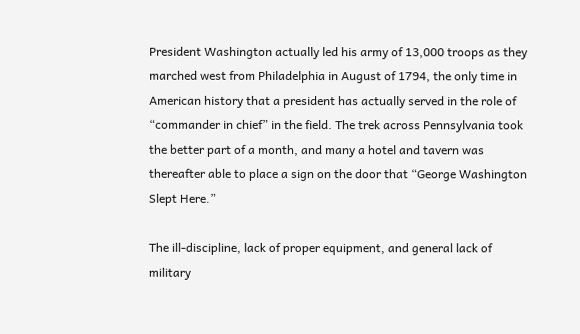President Washington actually led his army of 13,000 troops as they marched west from Philadelphia in August of 1794, the only time in American history that a president has actually served in the role of “commander in chief” in the field. The trek across Pennsylvania took the better part of a month, and many a hotel and tavern was thereafter able to place a sign on the door that “George Washington Slept Here.”

The ill-discipline, lack of proper equipment, and general lack of military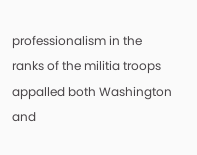professionalism in the ranks of the militia troops appalled both Washington and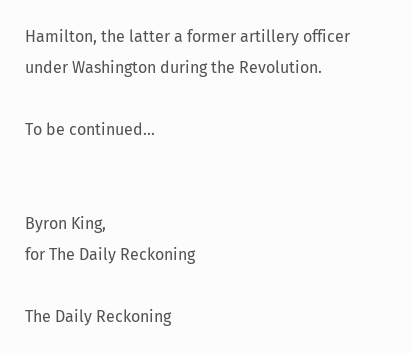Hamilton, the latter a former artillery officer under Washington during the Revolution.

To be continued…


Byron King,
for The Daily Reckoning

The Daily Reckoning